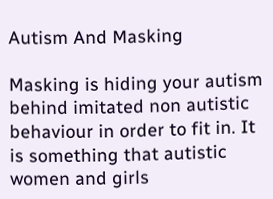Autism And Masking

Masking is hiding your autism behind imitated non autistic behaviour in order to fit in. It is something that autistic women and girls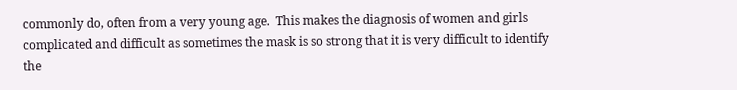commonly do, often from a very young age.  This makes the diagnosis of women and girls complicated and difficult as sometimes the mask is so strong that it is very difficult to identify the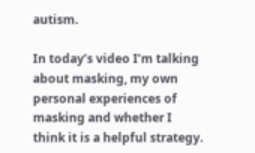autism.

In today’s video I’m talking about masking, my own personal experiences of masking and whether I think it is a helpful strategy.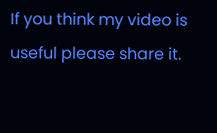If you think my video is useful please share it.